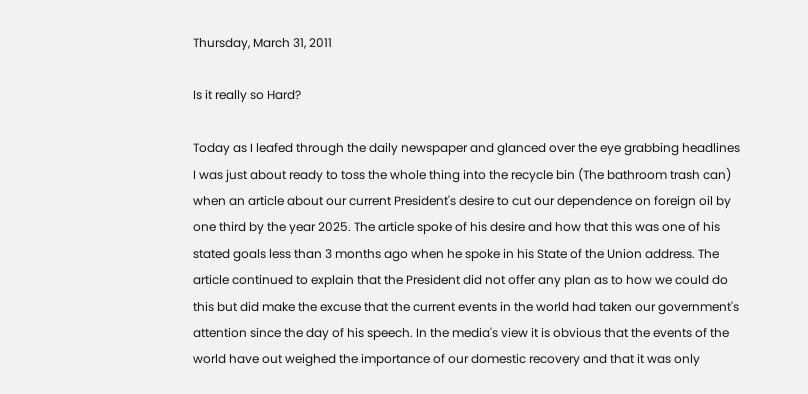Thursday, March 31, 2011

Is it really so Hard?

Today as I leafed through the daily newspaper and glanced over the eye grabbing headlines I was just about ready to toss the whole thing into the recycle bin (The bathroom trash can) when an article about our current President's desire to cut our dependence on foreign oil by one third by the year 2025. The article spoke of his desire and how that this was one of his stated goals less than 3 months ago when he spoke in his State of the Union address. The article continued to explain that the President did not offer any plan as to how we could do this but did make the excuse that the current events in the world had taken our government's attention since the day of his speech. In the media's view it is obvious that the events of the world have out weighed the importance of our domestic recovery and that it was only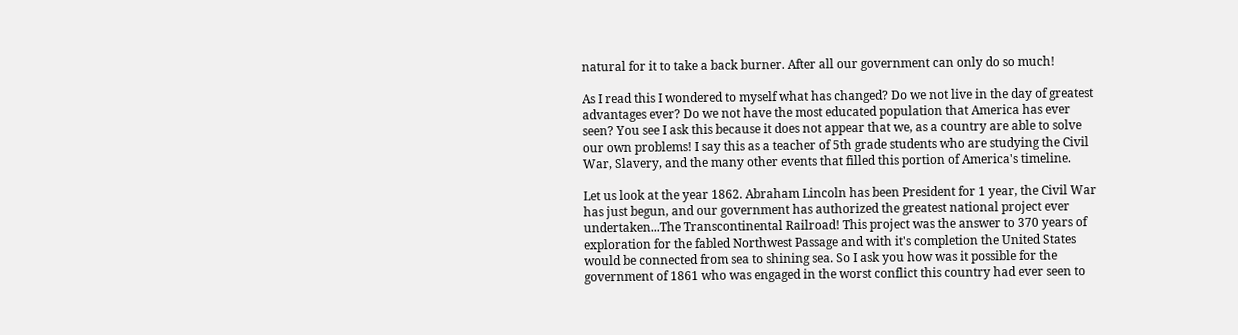natural for it to take a back burner. After all our government can only do so much!

As I read this I wondered to myself what has changed? Do we not live in the day of greatest advantages ever? Do we not have the most educated population that America has ever seen? You see I ask this because it does not appear that we, as a country are able to solve our own problems! I say this as a teacher of 5th grade students who are studying the Civil War, Slavery, and the many other events that filled this portion of America's timeline.

Let us look at the year 1862. Abraham Lincoln has been President for 1 year, the Civil War has just begun, and our government has authorized the greatest national project ever undertaken...The Transcontinental Railroad! This project was the answer to 370 years of exploration for the fabled Northwest Passage and with it's completion the United States would be connected from sea to shining sea. So I ask you how was it possible for the government of 1861 who was engaged in the worst conflict this country had ever seen to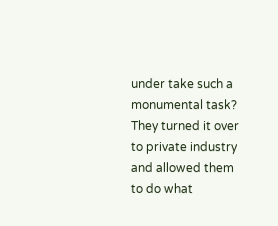under take such a monumental task? They turned it over to private industry and allowed them to do what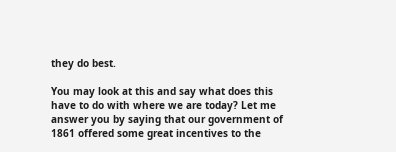they do best.

You may look at this and say what does this have to do with where we are today? Let me answer you by saying that our government of 1861 offered some great incentives to the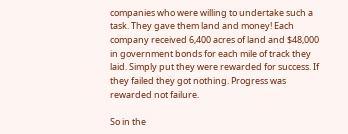companies who were willing to undertake such a task. They gave them land and money! Each company received 6,400 acres of land and $48,000 in government bonds for each mile of track they laid. Simply put they were rewarded for success. If they failed they got nothing. Progress was rewarded not failure.

So in the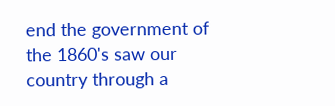end the government of the 1860's saw our country through a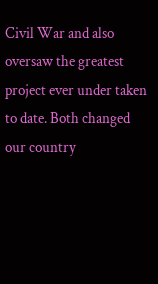Civil War and also oversaw the greatest project ever under taken to date. Both changed our country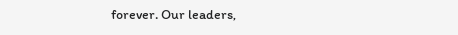forever. Our leaders,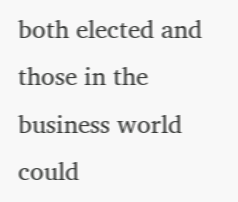both elected and those in the business world could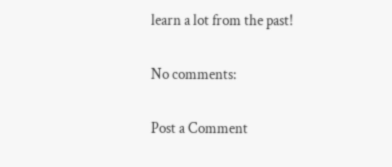learn a lot from the past!

No comments:

Post a Comment